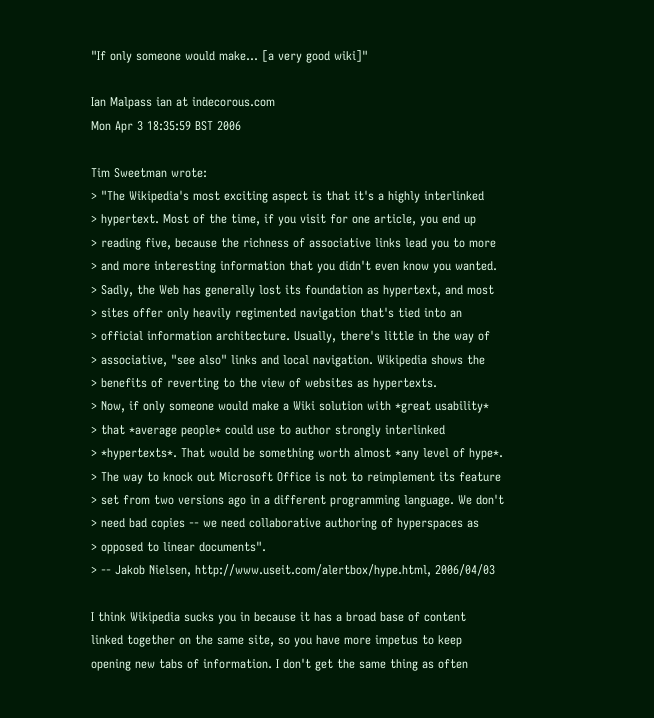"If only someone would make... [a very good wiki]"

Ian Malpass ian at indecorous.com
Mon Apr 3 18:35:59 BST 2006

Tim Sweetman wrote:
> "The Wikipedia's most exciting aspect is that it's a highly interlinked
> hypertext. Most of the time, if you visit for one article, you end up
> reading five, because the richness of associative links lead you to more
> and more interesting information that you didn't even know you wanted.
> Sadly, the Web has generally lost its foundation as hypertext, and most
> sites offer only heavily regimented navigation that's tied into an
> official information architecture. Usually, there's little in the way of
> associative, "see also" links and local navigation. Wikipedia shows the
> benefits of reverting to the view of websites as hypertexts.
> Now, if only someone would make a Wiki solution with *great usability*
> that *average people* could use to author strongly interlinked
> *hypertexts*. That would be something worth almost *any level of hype*.
> The way to knock out Microsoft Office is not to reimplement its feature
> set from two versions ago in a different programming language. We don't
> need bad copies -- we need collaborative authoring of hyperspaces as
> opposed to linear documents".
> -- Jakob Nielsen, http://www.useit.com/alertbox/hype.html, 2006/04/03

I think Wikipedia sucks you in because it has a broad base of content
linked together on the same site, so you have more impetus to keep
opening new tabs of information. I don't get the same thing as often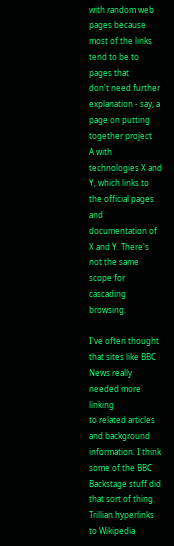with random web pages because most of the links tend to be to pages that
don't need further explanation - say, a page on putting together project
A with technologies X and Y, which links to the official pages and
documentation of X and Y. There's not the same scope for cascading browsing.

I've often thought that sites like BBC News really needed more linking
to related articles and background information. I think some of the BBC
Backstage stuff did that sort of thing. Trillian hyperlinks to Wikipedia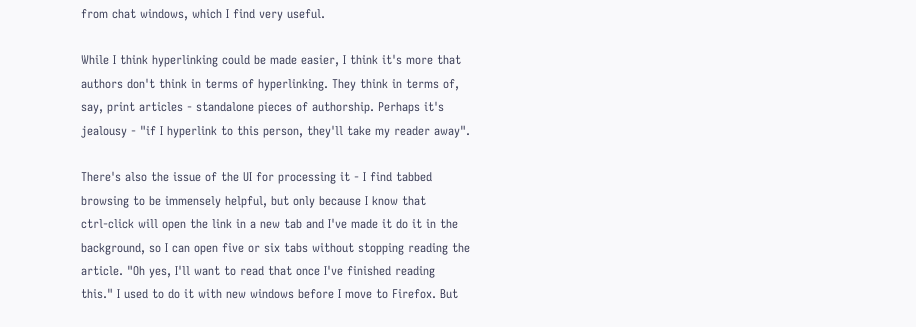from chat windows, which I find very useful.

While I think hyperlinking could be made easier, I think it's more that
authors don't think in terms of hyperlinking. They think in terms of,
say, print articles - standalone pieces of authorship. Perhaps it's
jealousy - "if I hyperlink to this person, they'll take my reader away".

There's also the issue of the UI for processing it - I find tabbed
browsing to be immensely helpful, but only because I know that
ctrl-click will open the link in a new tab and I've made it do it in the
background, so I can open five or six tabs without stopping reading the
article. "Oh yes, I'll want to read that once I've finished reading
this." I used to do it with new windows before I move to Firefox. But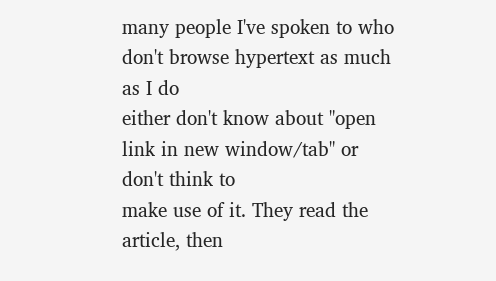many people I've spoken to who don't browse hypertext as much as I do
either don't know about "open link in new window/tab" or don't think to
make use of it. They read the article, then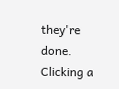they're done. Clicking a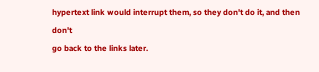hypertext link would interrupt them, so they don't do it, and then don't
go back to the links later.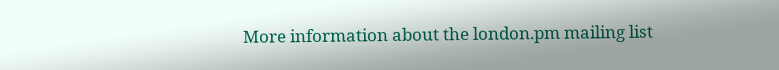More information about the london.pm mailing list